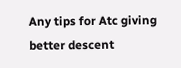Any tips for Atc giving better descent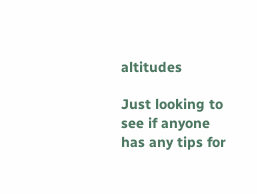altitudes

Just looking to see if anyone has any tips for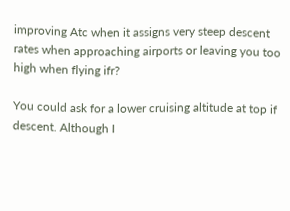improving Atc when it assigns very steep descent rates when approaching airports or leaving you too high when flying ifr?

You could ask for a lower cruising altitude at top if descent. Although I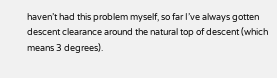haven’t had this problem myself, so far I’ve always gotten descent clearance around the natural top of descent (which means 3 degrees).